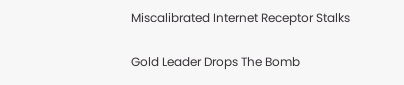Miscalibrated Internet Receptor Stalks

Gold Leader Drops The Bomb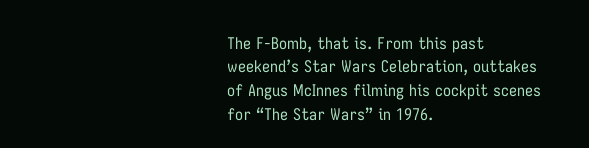The F-Bomb, that is. From this past weekend’s Star Wars Celebration, outtakes of Angus McInnes filming his cockpit scenes for “The Star Wars” in 1976.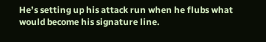He’s setting up his attack run when he flubs what would become his signature line.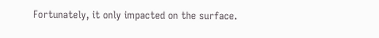Fortunately, it only impacted on the surface.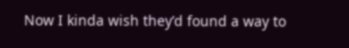Now I kinda wish they’d found a way to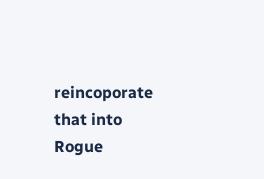reincoporate that into Rogue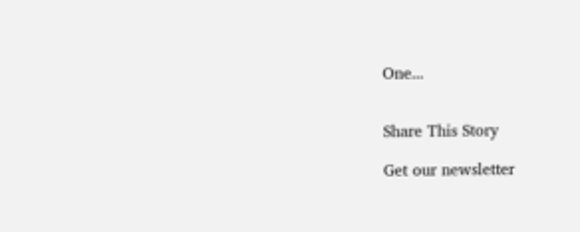One...


Share This Story

Get our newsletter